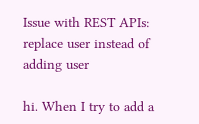Issue with REST APIs: replace user instead of adding user

hi. When I try to add a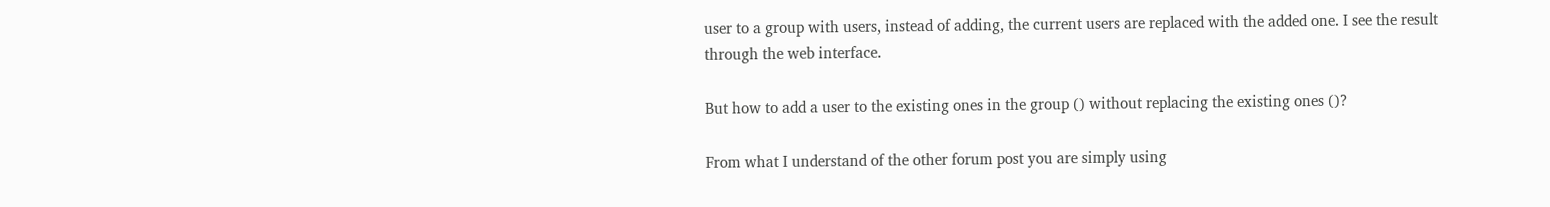user to a group with users, instead of adding, the current users are replaced with the added one. I see the result through the web interface.

But how to add a user to the existing ones in the group () without replacing the existing ones ()?

From what I understand of the other forum post you are simply using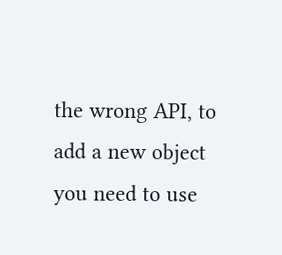the wrong API, to add a new object you need to use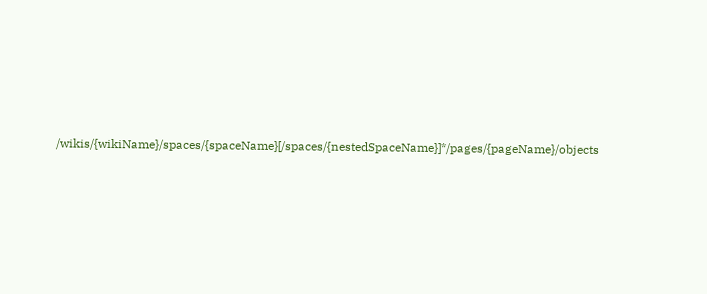/wikis/{wikiName}/spaces/{spaceName}[/spaces/{nestedSpaceName}]*/pages/{pageName}/objects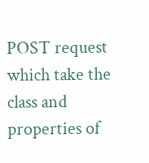POST request which take the class and properties of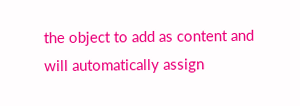the object to add as content and will automatically assign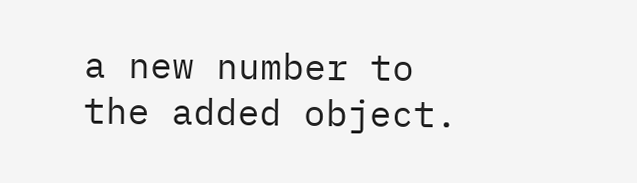a new number to the added object.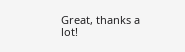Great, thanks a lot!